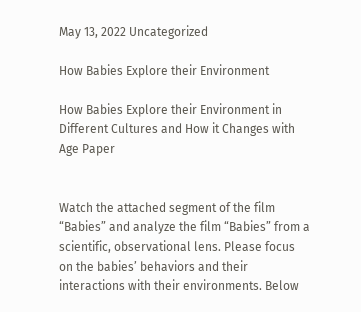May 13, 2022 Uncategorized

How Babies Explore their Environment

How Babies Explore their Environment in Different Cultures and How it Changes with Age Paper


Watch the attached segment of the film “Babies” and analyze the film “Babies” from a scientific, observational lens. Please focus on the babies’ behaviors and their interactions with their environments. Below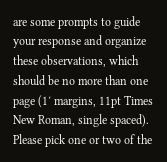are some prompts to guide your response and organize these observations, which should be no more than one page (1′ margins, 11pt Times New Roman, single spaced). Please pick one or two of the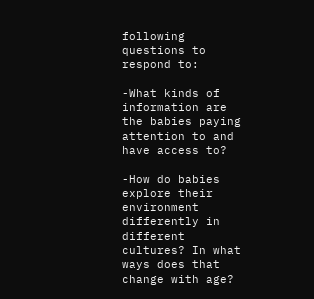following questions to respond to:

-What kinds of information are the babies paying attention to and have access to?

-How do babies explore their environment differently in different cultures? In what ways does that change with age?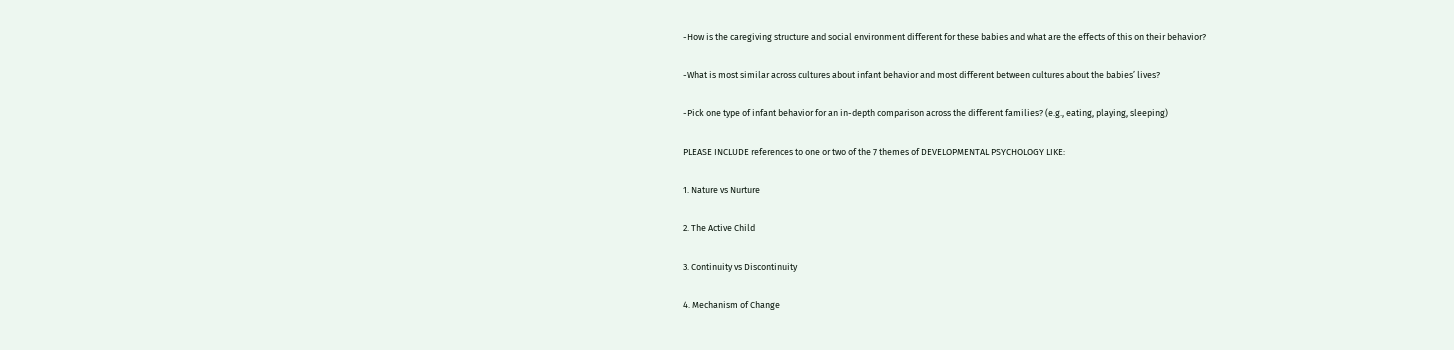-How is the caregiving structure and social environment different for these babies and what are the effects of this on their behavior?

-What is most similar across cultures about infant behavior and most different between cultures about the babies’ lives?

-Pick one type of infant behavior for an in-depth comparison across the different families? (e.g., eating, playing, sleeping)

PLEASE INCLUDE references to one or two of the 7 themes of DEVELOPMENTAL PSYCHOLOGY LIKE:

1. Nature vs Nurture

2. The Active Child

3. Continuity vs Discontinuity

4. Mechanism of Change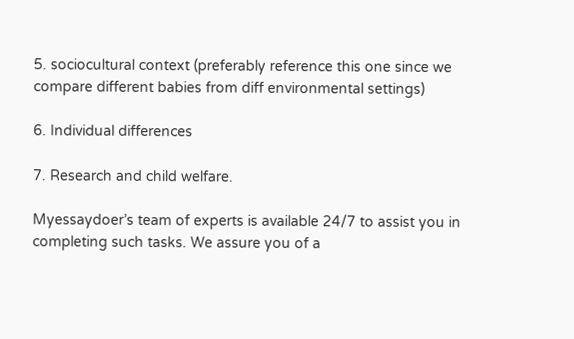5. sociocultural context (preferably reference this one since we compare different babies from diff environmental settings)

6. Individual differences

7. Research and child welfare.

Myessaydoer’s team of experts is available 24/7 to assist you in completing such tasks. We assure you of a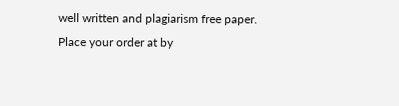well written and plagiarism free paper. Place your order at by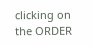clicking on the ORDER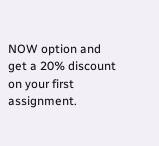NOW option and get a 20% discount on your first assignment.